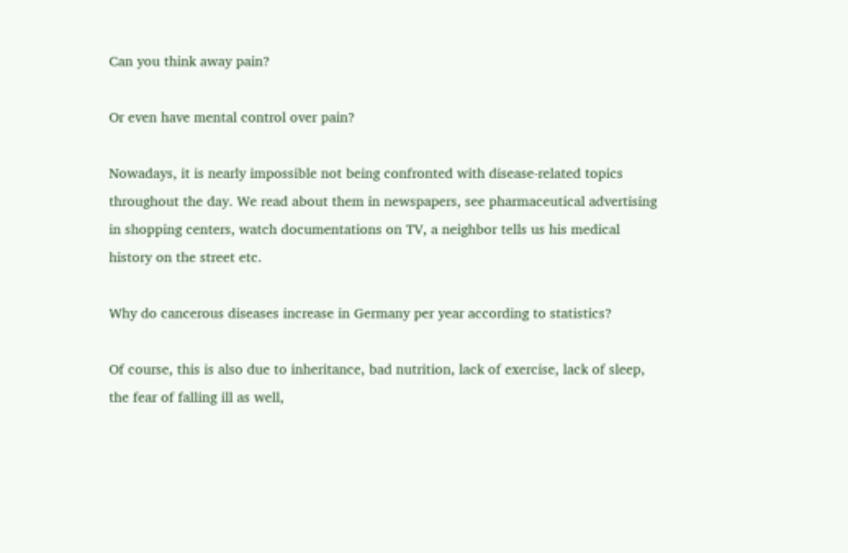Can you think away pain?

Or even have mental control over pain?

Nowadays, it is nearly impossible not being confronted with disease-related topics throughout the day. We read about them in newspapers, see pharmaceutical advertising in shopping centers, watch documentations on TV, a neighbor tells us his medical history on the street etc.

Why do cancerous diseases increase in Germany per year according to statistics?

Of course, this is also due to inheritance, bad nutrition, lack of exercise, lack of sleep, the fear of falling ill as well,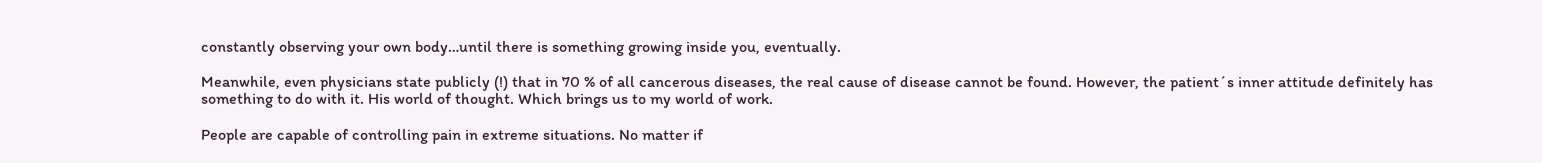constantly observing your own body…until there is something growing inside you, eventually.

Meanwhile, even physicians state publicly (!) that in 70 % of all cancerous diseases, the real cause of disease cannot be found. However, the patient´s inner attitude definitely has something to do with it. His world of thought. Which brings us to my world of work.

People are capable of controlling pain in extreme situations. No matter if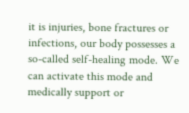it is injuries, bone fractures or infections, our body possesses a so-called self-healing mode. We can activate this mode and medically support or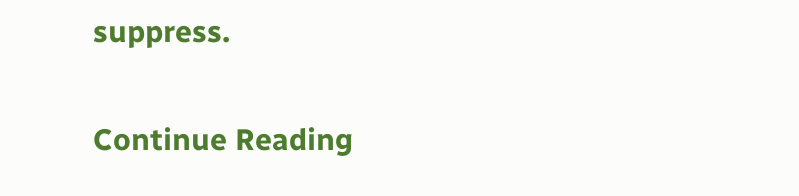suppress.

Continue Reading